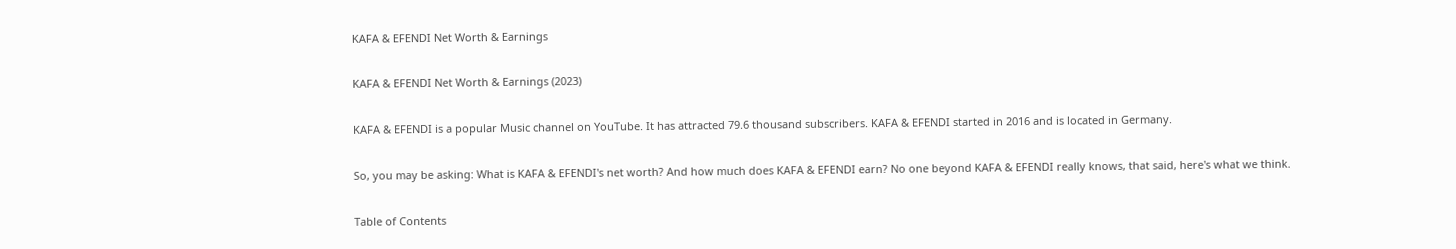KAFA & EFENDI Net Worth & Earnings

KAFA & EFENDI Net Worth & Earnings (2023)

KAFA & EFENDI is a popular Music channel on YouTube. It has attracted 79.6 thousand subscribers. KAFA & EFENDI started in 2016 and is located in Germany.

So, you may be asking: What is KAFA & EFENDI's net worth? And how much does KAFA & EFENDI earn? No one beyond KAFA & EFENDI really knows, that said, here's what we think.

Table of Contents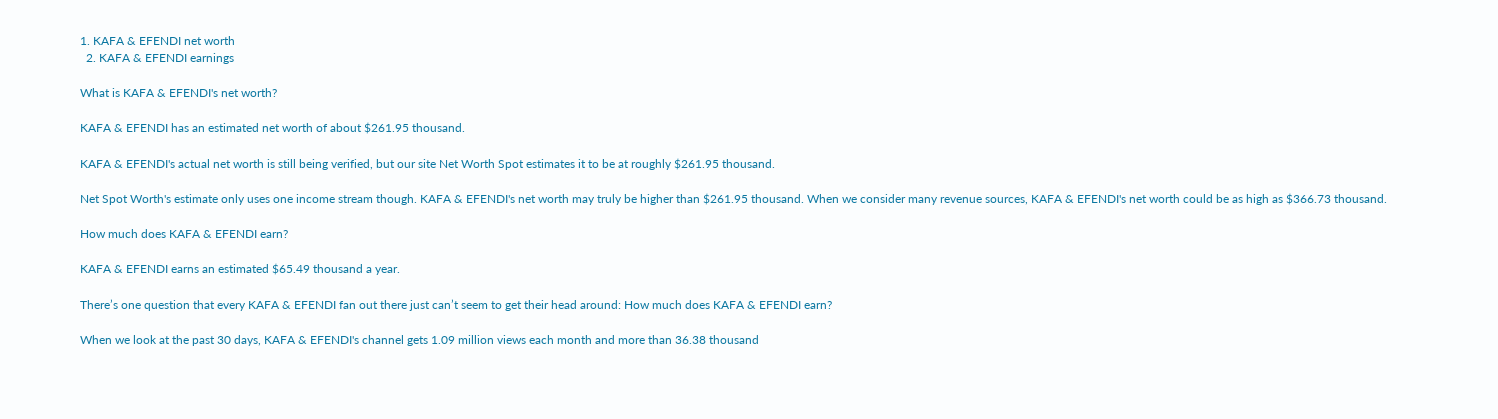1. KAFA & EFENDI net worth
  2. KAFA & EFENDI earnings

What is KAFA & EFENDI's net worth?

KAFA & EFENDI has an estimated net worth of about $261.95 thousand.

KAFA & EFENDI's actual net worth is still being verified, but our site Net Worth Spot estimates it to be at roughly $261.95 thousand.

Net Spot Worth's estimate only uses one income stream though. KAFA & EFENDI's net worth may truly be higher than $261.95 thousand. When we consider many revenue sources, KAFA & EFENDI's net worth could be as high as $366.73 thousand.

How much does KAFA & EFENDI earn?

KAFA & EFENDI earns an estimated $65.49 thousand a year.

There’s one question that every KAFA & EFENDI fan out there just can’t seem to get their head around: How much does KAFA & EFENDI earn?

When we look at the past 30 days, KAFA & EFENDI's channel gets 1.09 million views each month and more than 36.38 thousand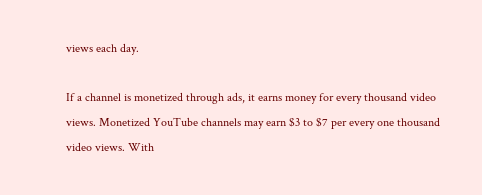views each day.

If a channel is monetized through ads, it earns money for every thousand video views. Monetized YouTube channels may earn $3 to $7 per every one thousand video views. With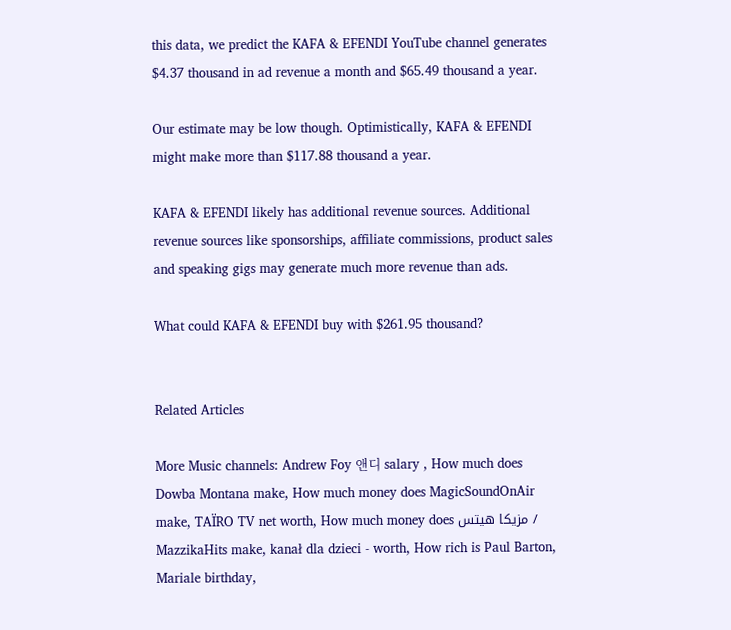this data, we predict the KAFA & EFENDI YouTube channel generates $4.37 thousand in ad revenue a month and $65.49 thousand a year.

Our estimate may be low though. Optimistically, KAFA & EFENDI might make more than $117.88 thousand a year.

KAFA & EFENDI likely has additional revenue sources. Additional revenue sources like sponsorships, affiliate commissions, product sales and speaking gigs may generate much more revenue than ads.

What could KAFA & EFENDI buy with $261.95 thousand?


Related Articles

More Music channels: Andrew Foy 앤디 salary , How much does Dowba Montana make, How much money does MagicSoundOnAir make, TAÏRO TV net worth, How much money does مزيكا هيتس / MazzikaHits make, kanał dla dzieci - worth, How rich is Paul Barton, Mariale birthday,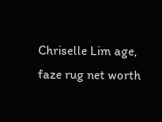Chriselle Lim age, faze rug net worth